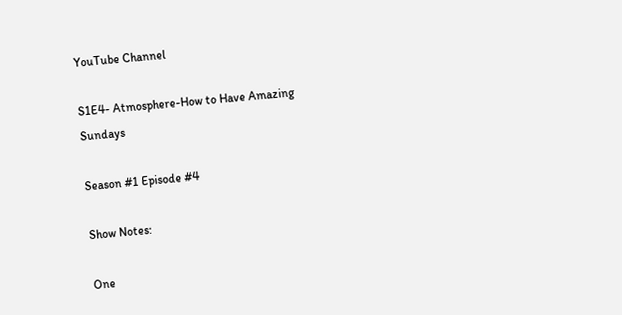YouTube Channel

S1E4- Atmosphere-How to Have Amazing Sundays

Season #1 Episode #4

Show Notes:

One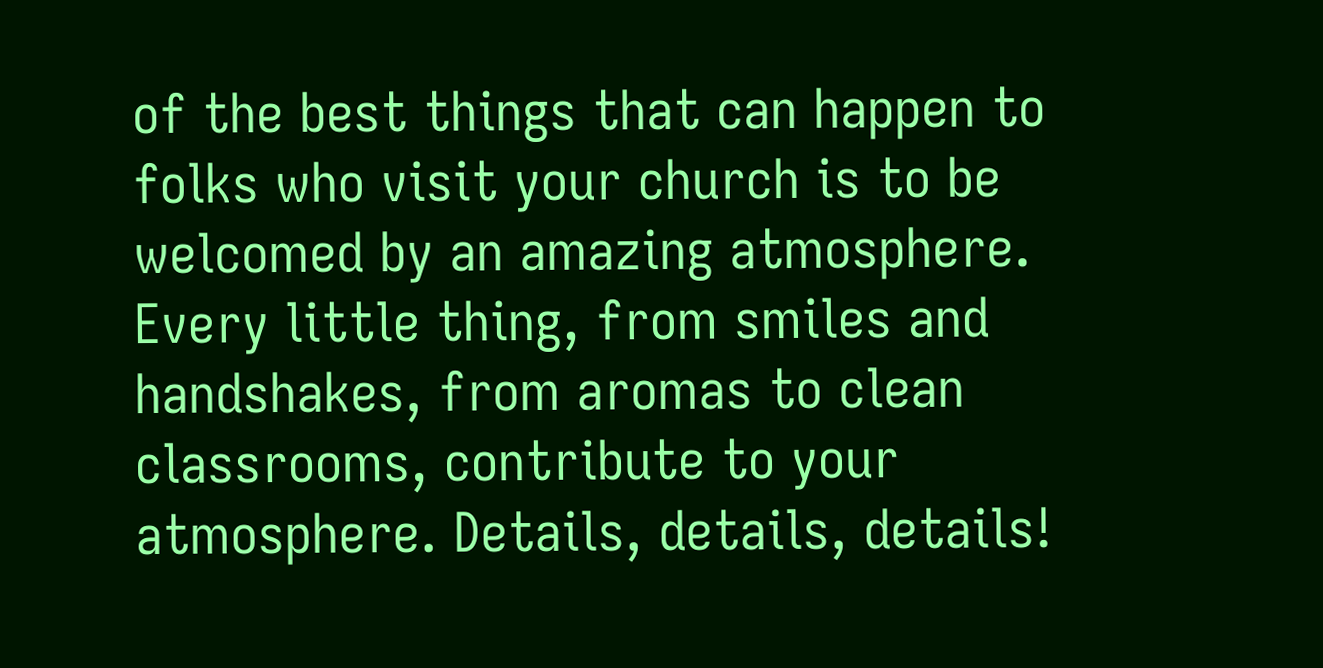of the best things that can happen to folks who visit your church is to be welcomed by an amazing atmosphere. Every little thing, from smiles and handshakes, from aromas to clean classrooms, contribute to your atmosphere. Details, details, details!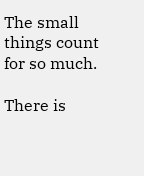The small things count for so much.

There is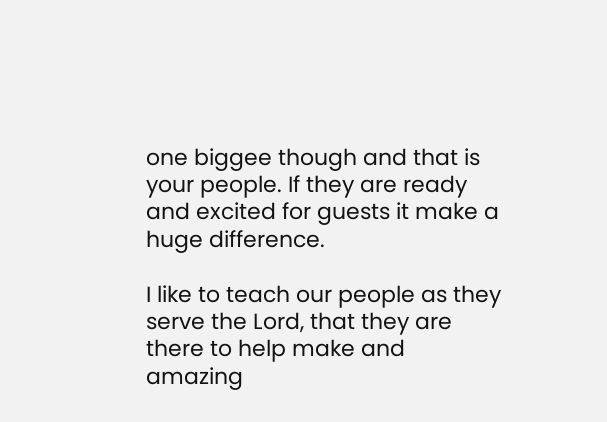one biggee though and that is your people. If they are ready and excited for guests it make a huge difference.

I like to teach our people as they serve the Lord, that they are there to help make and amazing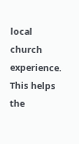local church experience. This helps the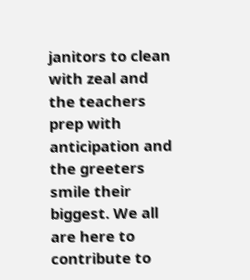janitors to clean with zeal and the teachers prep with anticipation and the greeters smile their biggest. We all are here to contribute to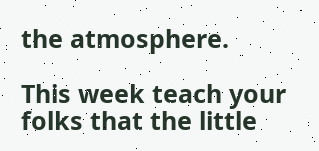the atmosphere.

This week teach your folks that the little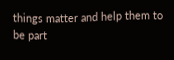things matter and help them to be part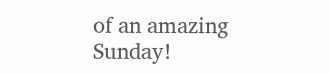of an amazing Sunday!